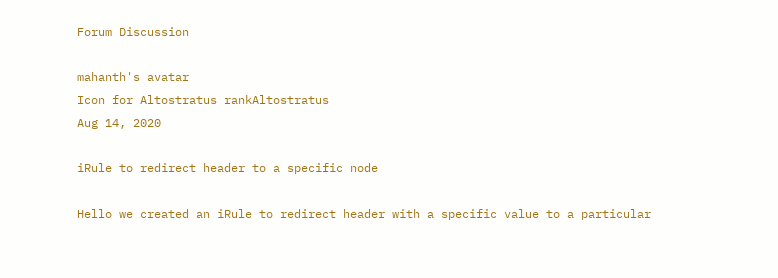Forum Discussion

mahanth's avatar
Icon for Altostratus rankAltostratus
Aug 14, 2020

iRule to redirect header to a specific node

Hello we created an iRule to redirect header with a specific value to a particular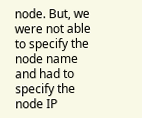node. But, we were not able to specify the node name and had to specify the node IP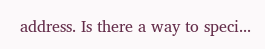address. Is there a way to speci...